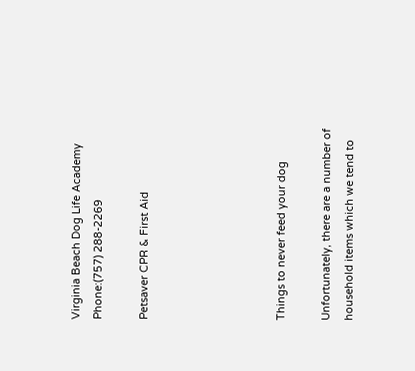Virginia Beach Dog Life Academy
Phone:(757) 288-2269

Petsaver CPR & First Aid





Things to never feed your dog

Unfortunately, there are a number of household items which we tend to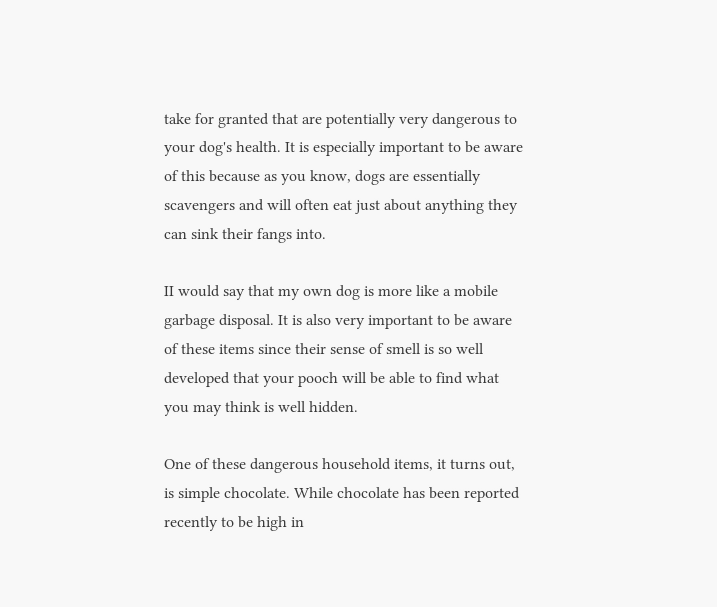take for granted that are potentially very dangerous to your dog's health. It is especially important to be aware of this because as you know, dogs are essentially scavengers and will often eat just about anything they can sink their fangs into.

II would say that my own dog is more like a mobile garbage disposal. It is also very important to be aware of these items since their sense of smell is so well developed that your pooch will be able to find what you may think is well hidden.

One of these dangerous household items, it turns out, is simple chocolate. While chocolate has been reported recently to be high in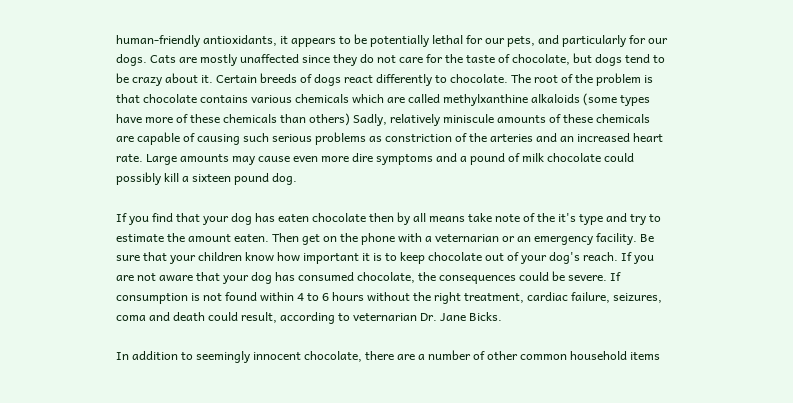human-friendly antioxidants, it appears to be potentially lethal for our pets, and particularly for our dogs. Cats are mostly unaffected since they do not care for the taste of chocolate, but dogs tend to be crazy about it. Certain breeds of dogs react differently to chocolate. The root of the problem is that chocolate contains various chemicals which are called methylxanthine alkaloids (some types have more of these chemicals than others) Sadly, relatively miniscule amounts of these chemicals are capable of causing such serious problems as constriction of the arteries and an increased heart rate. Large amounts may cause even more dire symptoms and a pound of milk chocolate could possibly kill a sixteen pound dog.

If you find that your dog has eaten chocolate then by all means take note of the it's type and try to estimate the amount eaten. Then get on the phone with a veternarian or an emergency facility. Be sure that your children know how important it is to keep chocolate out of your dog's reach. If you are not aware that your dog has consumed chocolate, the consequences could be severe. If consumption is not found within 4 to 6 hours without the right treatment, cardiac failure, seizures, coma and death could result, according to veternarian Dr. Jane Bicks.

In addition to seemingly innocent chocolate, there are a number of other common household items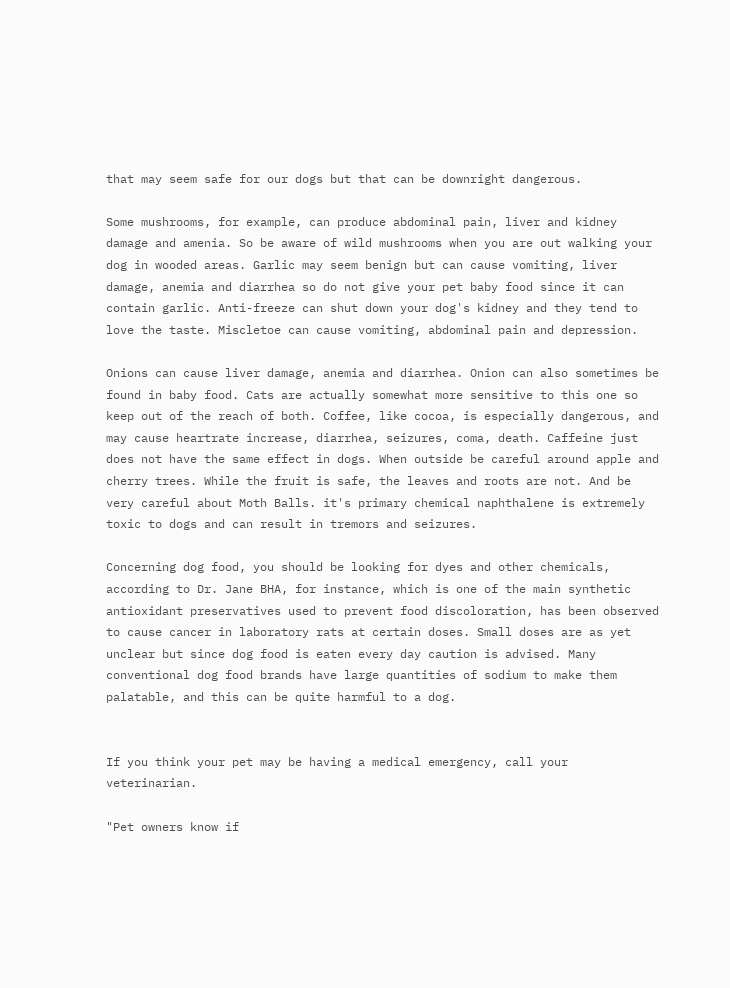that may seem safe for our dogs but that can be downright dangerous.

Some mushrooms, for example, can produce abdominal pain, liver and kidney damage and amenia. So be aware of wild mushrooms when you are out walking your dog in wooded areas. Garlic may seem benign but can cause vomiting, liver damage, anemia and diarrhea so do not give your pet baby food since it can contain garlic. Anti-freeze can shut down your dog's kidney and they tend to love the taste. Miscletoe can cause vomiting, abdominal pain and depression.

Onions can cause liver damage, anemia and diarrhea. Onion can also sometimes be found in baby food. Cats are actually somewhat more sensitive to this one so keep out of the reach of both. Coffee, like cocoa, is especially dangerous, and may cause heartrate increase, diarrhea, seizures, coma, death. Caffeine just does not have the same effect in dogs. When outside be careful around apple and cherry trees. While the fruit is safe, the leaves and roots are not. And be very careful about Moth Balls. it's primary chemical naphthalene is extremely toxic to dogs and can result in tremors and seizures.

Concerning dog food, you should be looking for dyes and other chemicals, according to Dr. Jane BHA, for instance, which is one of the main synthetic antioxidant preservatives used to prevent food discoloration, has been observed to cause cancer in laboratory rats at certain doses. Small doses are as yet unclear but since dog food is eaten every day caution is advised. Many conventional dog food brands have large quantities of sodium to make them palatable, and this can be quite harmful to a dog.


If you think your pet may be having a medical emergency, call your veterinarian.

"Pet owners know if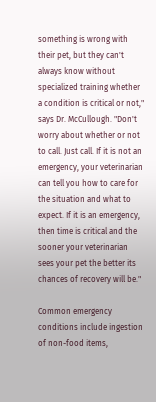something is wrong with their pet, but they can't always know without specialized training whether a condition is critical or not," says Dr. McCullough. "Don't worry about whether or not to call. Just call. If it is not an emergency, your veterinarian can tell you how to care for the situation and what to expect. If it is an emergency, then time is critical and the sooner your veterinarian sees your pet the better its chances of recovery will be."

Common emergency conditions include ingestion of non-food items,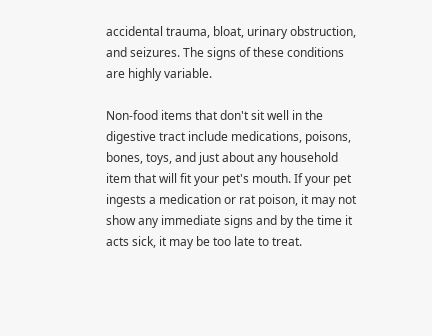accidental trauma, bloat, urinary obstruction, and seizures. The signs of these conditions are highly variable.

Non-food items that don't sit well in the digestive tract include medications, poisons, bones, toys, and just about any household item that will fit your pet's mouth. If your pet ingests a medication or rat poison, it may not show any immediate signs and by the time it acts sick, it may be too late to treat.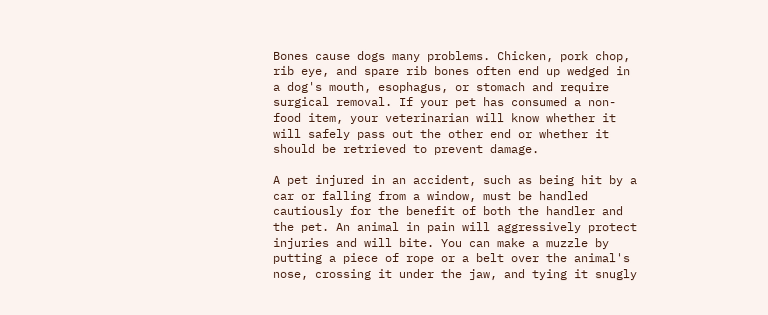Bones cause dogs many problems. Chicken, pork chop, rib eye, and spare rib bones often end up wedged in a dog's mouth, esophagus, or stomach and require surgical removal. If your pet has consumed a non-food item, your veterinarian will know whether it will safely pass out the other end or whether it should be retrieved to prevent damage.

A pet injured in an accident, such as being hit by a car or falling from a window, must be handled cautiously for the benefit of both the handler and the pet. An animal in pain will aggressively protect injuries and will bite. You can make a muzzle by putting a piece of rope or a belt over the animal's nose, crossing it under the jaw, and tying it snugly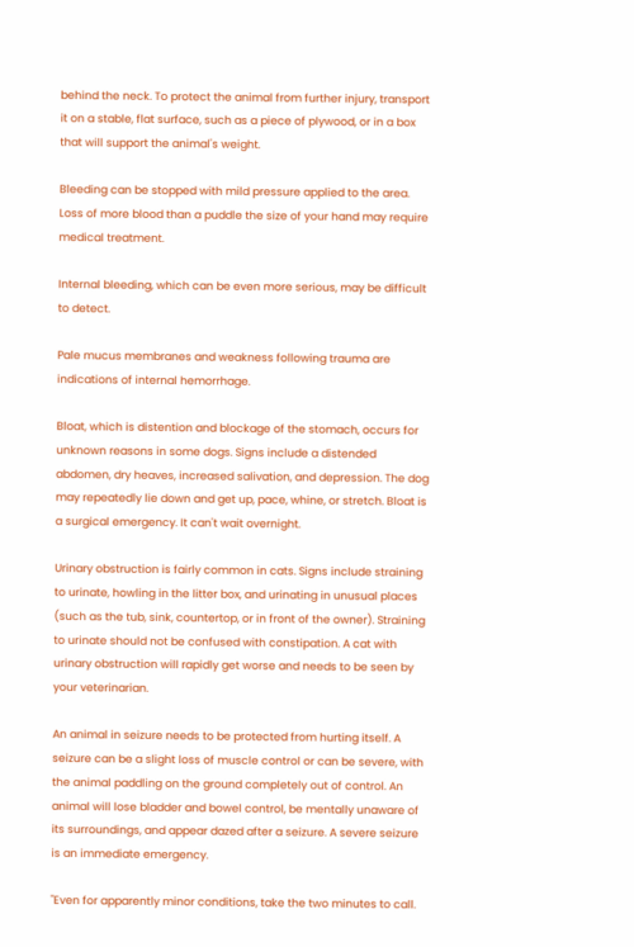behind the neck. To protect the animal from further injury, transport it on a stable, flat surface, such as a piece of plywood, or in a box that will support the animal's weight.

Bleeding can be stopped with mild pressure applied to the area. Loss of more blood than a puddle the size of your hand may require medical treatment.

Internal bleeding, which can be even more serious, may be difficult to detect.

Pale mucus membranes and weakness following trauma are indications of internal hemorrhage.

Bloat, which is distention and blockage of the stomach, occurs for unknown reasons in some dogs. Signs include a distended abdomen, dry heaves, increased salivation, and depression. The dog may repeatedly lie down and get up, pace, whine, or stretch. Bloat is a surgical emergency. It can't wait overnight.

Urinary obstruction is fairly common in cats. Signs include straining to urinate, howling in the litter box, and urinating in unusual places (such as the tub, sink, countertop, or in front of the owner). Straining to urinate should not be confused with constipation. A cat with urinary obstruction will rapidly get worse and needs to be seen by your veterinarian.

An animal in seizure needs to be protected from hurting itself. A seizure can be a slight loss of muscle control or can be severe, with the animal paddling on the ground completely out of control. An animal will lose bladder and bowel control, be mentally unaware of its surroundings, and appear dazed after a seizure. A severe seizure is an immediate emergency.

"Even for apparently minor conditions, take the two minutes to call.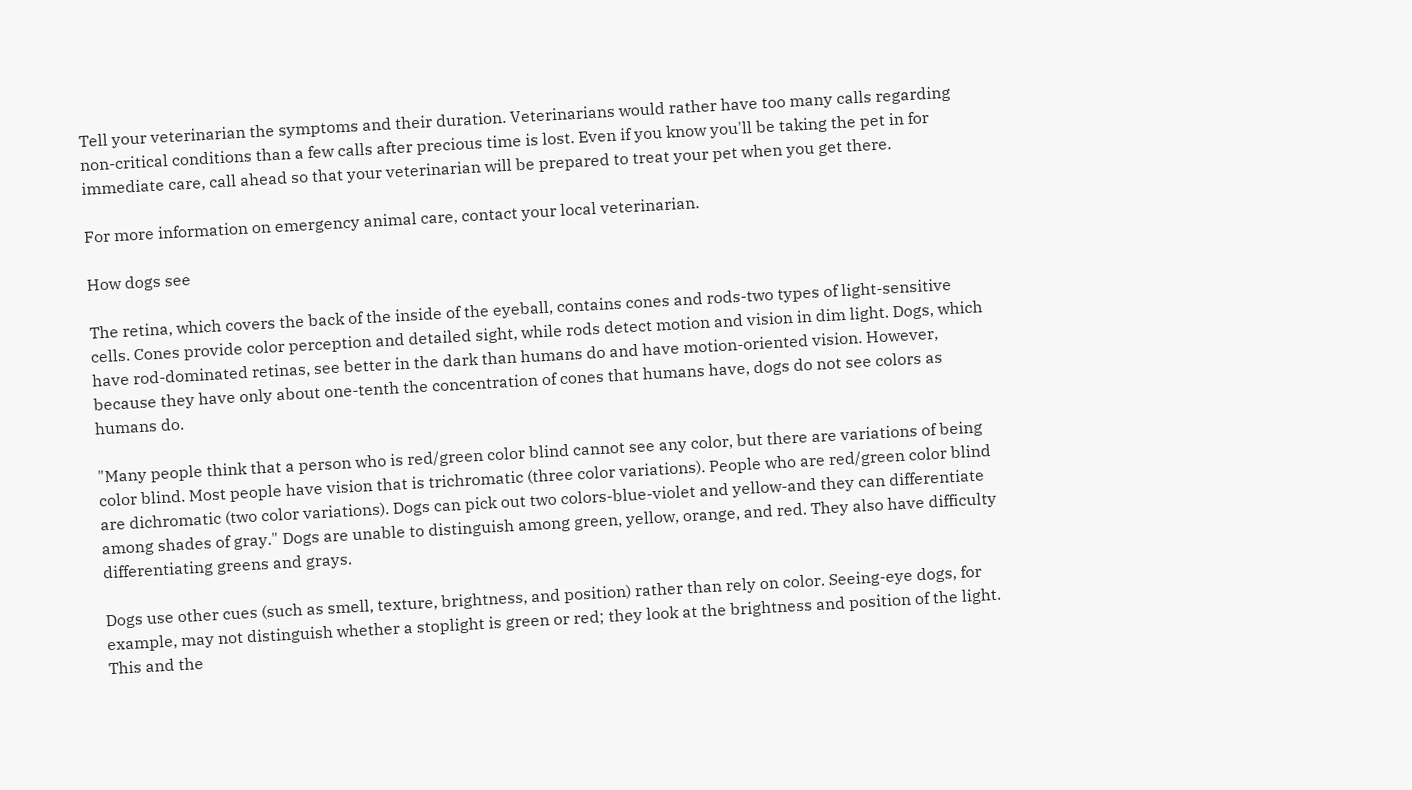Tell your veterinarian the symptoms and their duration. Veterinarians would rather have too many calls regarding non-critical conditions than a few calls after precious time is lost. Even if you know you'll be taking the pet in for immediate care, call ahead so that your veterinarian will be prepared to treat your pet when you get there.

For more information on emergency animal care, contact your local veterinarian.

How dogs see

The retina, which covers the back of the inside of the eyeball, contains cones and rods-two types of light-sensitive cells. Cones provide color perception and detailed sight, while rods detect motion and vision in dim light. Dogs, which have rod-dominated retinas, see better in the dark than humans do and have motion-oriented vision. However, because they have only about one-tenth the concentration of cones that humans have, dogs do not see colors as humans do.

"Many people think that a person who is red/green color blind cannot see any color, but there are variations of being color blind. Most people have vision that is trichromatic (three color variations). People who are red/green color blind are dichromatic (two color variations). Dogs can pick out two colors-blue-violet and yellow-and they can differentiate among shades of gray." Dogs are unable to distinguish among green, yellow, orange, and red. They also have difficulty differentiating greens and grays.

Dogs use other cues (such as smell, texture, brightness, and position) rather than rely on color. Seeing-eye dogs, for example, may not distinguish whether a stoplight is green or red; they look at the brightness and position of the light. This and the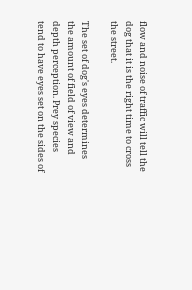flow and noise of traffic will tell the dog that it is the right time to cross the street.

The set of dog's eyes determines the amount of field of view and depth perception. Prey species tend to have eyes set on the sides of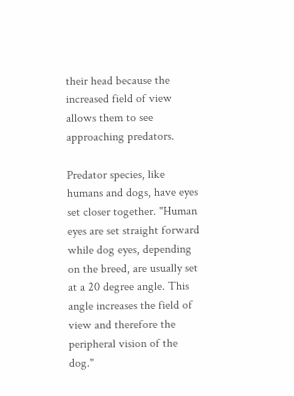their head because the increased field of view allows them to see approaching predators.

Predator species, like humans and dogs, have eyes set closer together. "Human eyes are set straight forward while dog eyes, depending on the breed, are usually set at a 20 degree angle. This angle increases the field of view and therefore the peripheral vision of the dog."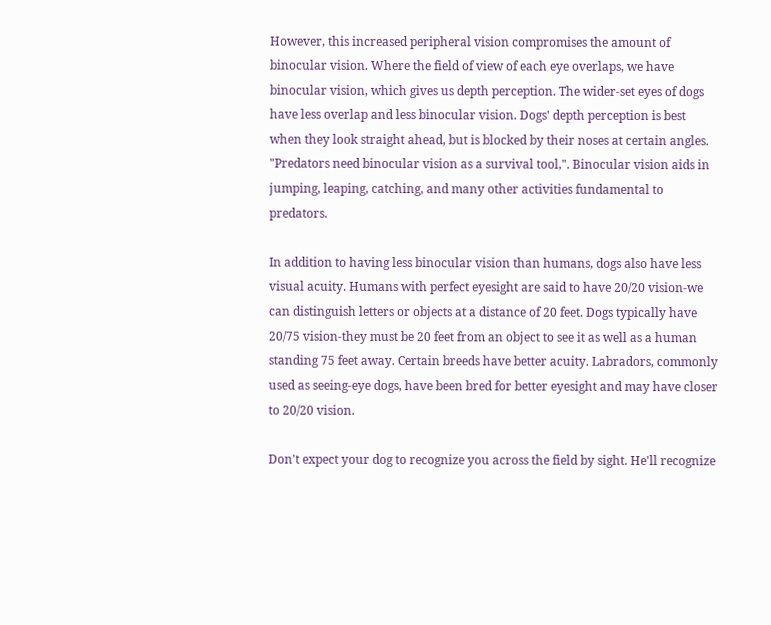However, this increased peripheral vision compromises the amount of binocular vision. Where the field of view of each eye overlaps, we have binocular vision, which gives us depth perception. The wider-set eyes of dogs have less overlap and less binocular vision. Dogs' depth perception is best when they look straight ahead, but is blocked by their noses at certain angles. "Predators need binocular vision as a survival tool,". Binocular vision aids in jumping, leaping, catching, and many other activities fundamental to predators.

In addition to having less binocular vision than humans, dogs also have less visual acuity. Humans with perfect eyesight are said to have 20/20 vision-we can distinguish letters or objects at a distance of 20 feet. Dogs typically have 20/75 vision-they must be 20 feet from an object to see it as well as a human standing 75 feet away. Certain breeds have better acuity. Labradors, commonly used as seeing-eye dogs, have been bred for better eyesight and may have closer to 20/20 vision.

Don't expect your dog to recognize you across the field by sight. He'll recognize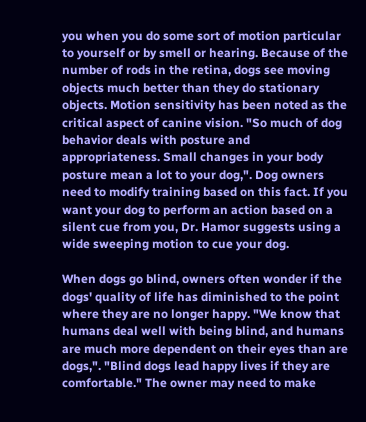you when you do some sort of motion particular to yourself or by smell or hearing. Because of the number of rods in the retina, dogs see moving objects much better than they do stationary objects. Motion sensitivity has been noted as the critical aspect of canine vision. "So much of dog behavior deals with posture and appropriateness. Small changes in your body posture mean a lot to your dog,". Dog owners need to modify training based on this fact. If you want your dog to perform an action based on a silent cue from you, Dr. Hamor suggests using a wide sweeping motion to cue your dog.

When dogs go blind, owners often wonder if the dogs' quality of life has diminished to the point where they are no longer happy. "We know that humans deal well with being blind, and humans are much more dependent on their eyes than are dogs,". "Blind dogs lead happy lives if they are comfortable." The owner may need to make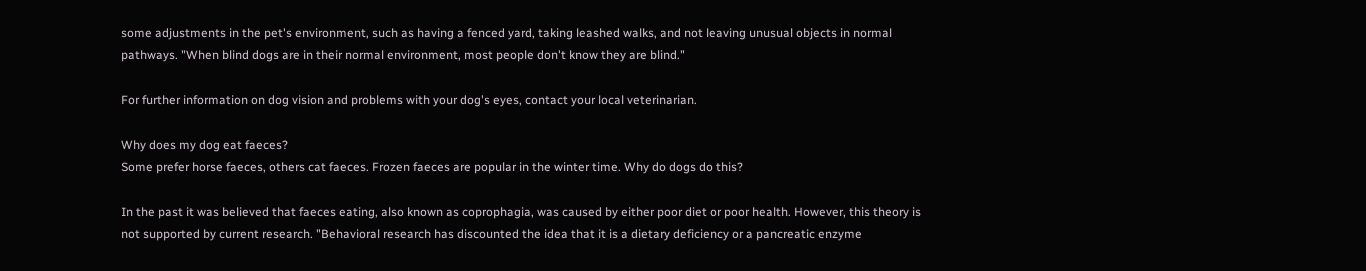some adjustments in the pet's environment, such as having a fenced yard, taking leashed walks, and not leaving unusual objects in normal pathways. "When blind dogs are in their normal environment, most people don't know they are blind."

For further information on dog vision and problems with your dog's eyes, contact your local veterinarian.

Why does my dog eat faeces?
Some prefer horse faeces, others cat faeces. Frozen faeces are popular in the winter time. Why do dogs do this?

In the past it was believed that faeces eating, also known as coprophagia, was caused by either poor diet or poor health. However, this theory is not supported by current research. "Behavioral research has discounted the idea that it is a dietary deficiency or a pancreatic enzyme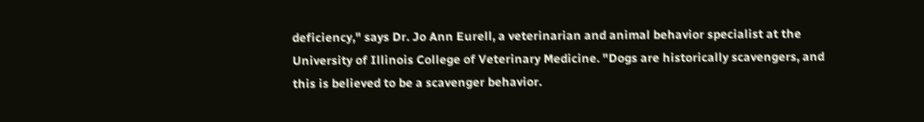deficiency," says Dr. Jo Ann Eurell, a veterinarian and animal behavior specialist at the University of Illinois College of Veterinary Medicine. "Dogs are historically scavengers, and this is believed to be a scavenger behavior.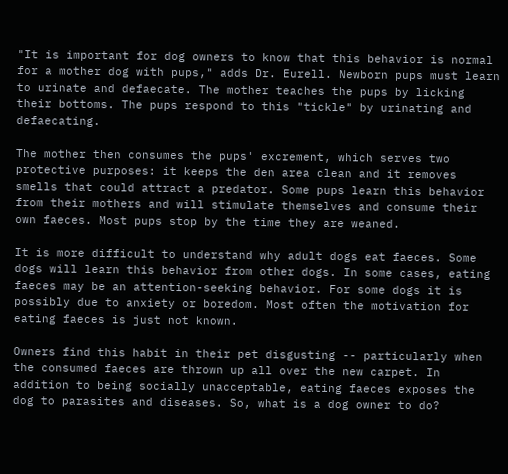"It is important for dog owners to know that this behavior is normal for a mother dog with pups," adds Dr. Eurell. Newborn pups must learn to urinate and defaecate. The mother teaches the pups by licking their bottoms. The pups respond to this "tickle" by urinating and defaecating.

The mother then consumes the pups' excrement, which serves two protective purposes: it keeps the den area clean and it removes smells that could attract a predator. Some pups learn this behavior from their mothers and will stimulate themselves and consume their own faeces. Most pups stop by the time they are weaned.

It is more difficult to understand why adult dogs eat faeces. Some dogs will learn this behavior from other dogs. In some cases, eating faeces may be an attention-seeking behavior. For some dogs it is possibly due to anxiety or boredom. Most often the motivation for eating faeces is just not known.

Owners find this habit in their pet disgusting -- particularly when the consumed faeces are thrown up all over the new carpet. In addition to being socially unacceptable, eating faeces exposes the dog to parasites and diseases. So, what is a dog owner to do?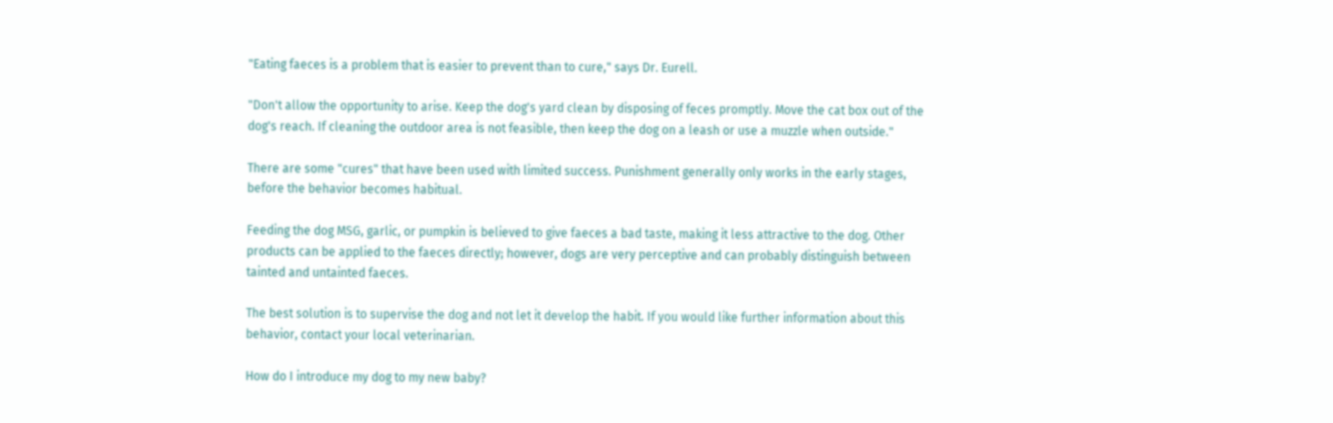"Eating faeces is a problem that is easier to prevent than to cure," says Dr. Eurell.

"Don't allow the opportunity to arise. Keep the dog's yard clean by disposing of feces promptly. Move the cat box out of the dog's reach. If cleaning the outdoor area is not feasible, then keep the dog on a leash or use a muzzle when outside."

There are some "cures" that have been used with limited success. Punishment generally only works in the early stages, before the behavior becomes habitual.

Feeding the dog MSG, garlic, or pumpkin is believed to give faeces a bad taste, making it less attractive to the dog. Other products can be applied to the faeces directly; however, dogs are very perceptive and can probably distinguish between tainted and untainted faeces.

The best solution is to supervise the dog and not let it develop the habit. If you would like further information about this behavior, contact your local veterinarian.

How do I introduce my dog to my new baby?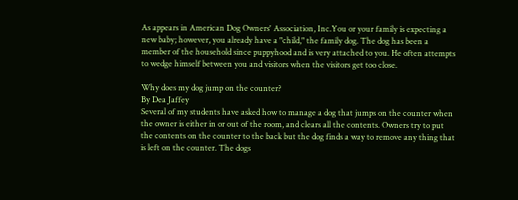As appears in American Dog Owners' Association, Inc.You or your family is expecting a new baby; however, you already have a "child," the family dog. The dog has been a member of the household since puppyhood and is very attached to you. He often attempts to wedge himself between you and visitors when the visitors get too close.

Why does my dog jump on the counter?
By Dea Jaffey
Several of my students have asked how to manage a dog that jumps on the counter when the owner is either in or out of the room, and clears all the contents. Owners try to put the contents on the counter to the back but the dog finds a way to remove any thing that is left on the counter. The dogs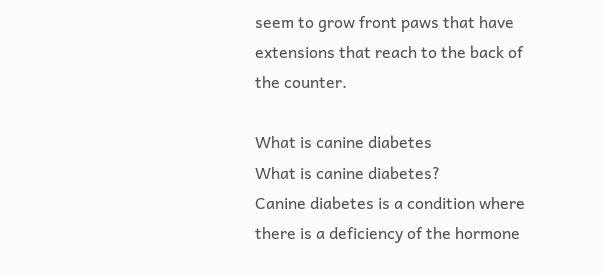seem to grow front paws that have extensions that reach to the back of the counter.

What is canine diabetes
What is canine diabetes?
Canine diabetes is a condition where there is a deficiency of the hormone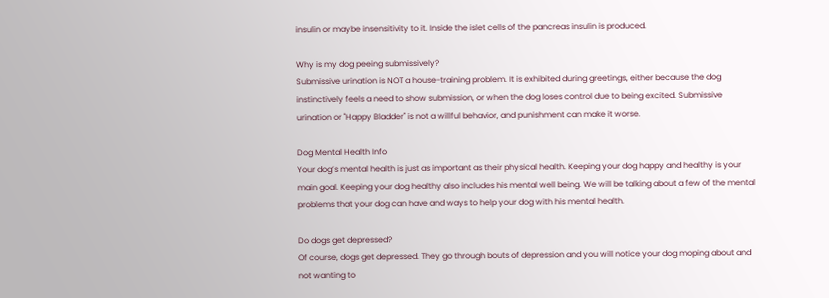insulin or maybe insensitivity to it. Inside the islet cells of the pancreas insulin is produced.

Why is my dog peeing submissively?
Submissive urination is NOT a house-training problem. It is exhibited during greetings, either because the dog instinctively feels a need to show submission, or when the dog loses control due to being excited. Submissive urination or "Happy Bladder" is not a willful behavior, and punishment can make it worse.

Dog Mental Health Info
Your dog’s mental health is just as important as their physical health. Keeping your dog happy and healthy is your main goal. Keeping your dog healthy also includes his mental well being. We will be talking about a few of the mental problems that your dog can have and ways to help your dog with his mental health.

Do dogs get depressed?
Of course, dogs get depressed. They go through bouts of depression and you will notice your dog moping about and not wanting to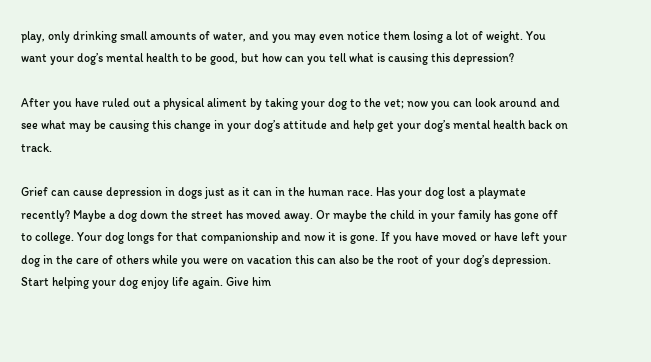play, only drinking small amounts of water, and you may even notice them losing a lot of weight. You want your dog’s mental health to be good, but how can you tell what is causing this depression?

After you have ruled out a physical aliment by taking your dog to the vet; now you can look around and see what may be causing this change in your dog’s attitude and help get your dog’s mental health back on track.

Grief can cause depression in dogs just as it can in the human race. Has your dog lost a playmate recently? Maybe a dog down the street has moved away. Or maybe the child in your family has gone off to college. Your dog longs for that companionship and now it is gone. If you have moved or have left your dog in the care of others while you were on vacation this can also be the root of your dog’s depression. Start helping your dog enjoy life again. Give him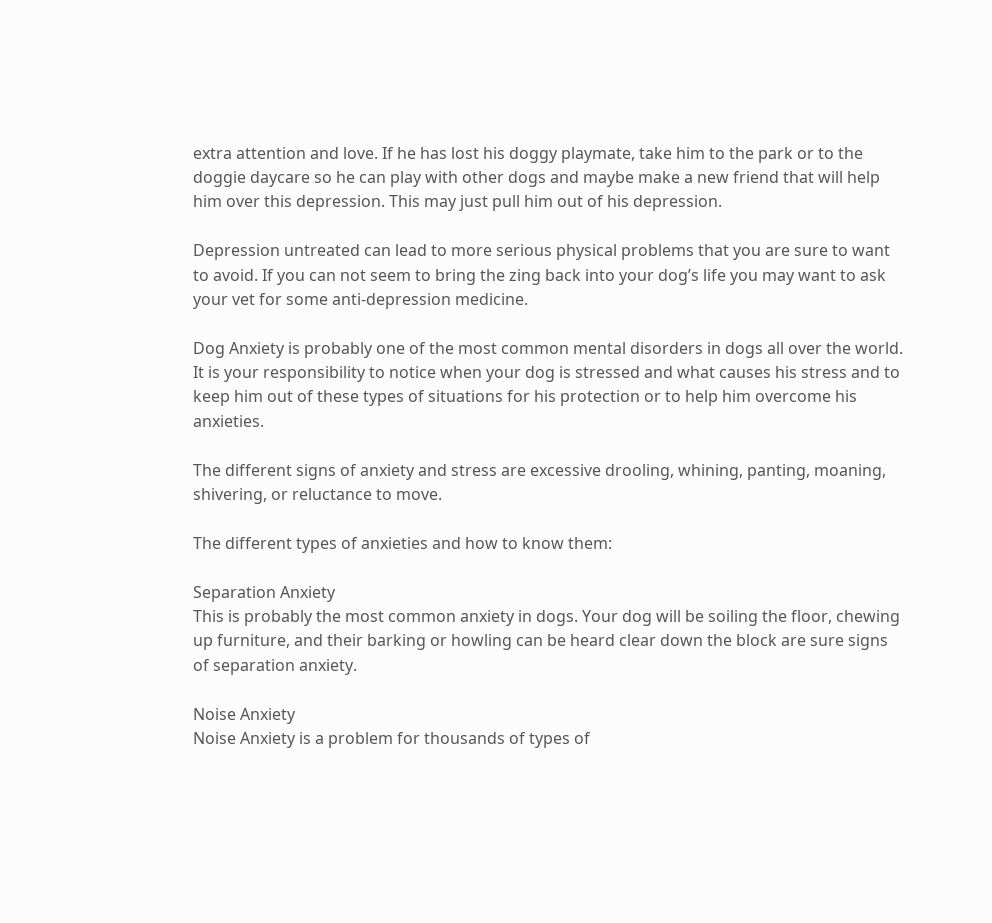extra attention and love. If he has lost his doggy playmate, take him to the park or to the doggie daycare so he can play with other dogs and maybe make a new friend that will help him over this depression. This may just pull him out of his depression.

Depression untreated can lead to more serious physical problems that you are sure to want to avoid. If you can not seem to bring the zing back into your dog’s life you may want to ask your vet for some anti-depression medicine.

Dog Anxiety is probably one of the most common mental disorders in dogs all over the world. It is your responsibility to notice when your dog is stressed and what causes his stress and to keep him out of these types of situations for his protection or to help him overcome his anxieties.

The different signs of anxiety and stress are excessive drooling, whining, panting, moaning, shivering, or reluctance to move.

The different types of anxieties and how to know them:

Separation Anxiety
This is probably the most common anxiety in dogs. Your dog will be soiling the floor, chewing up furniture, and their barking or howling can be heard clear down the block are sure signs of separation anxiety.

Noise Anxiety
Noise Anxiety is a problem for thousands of types of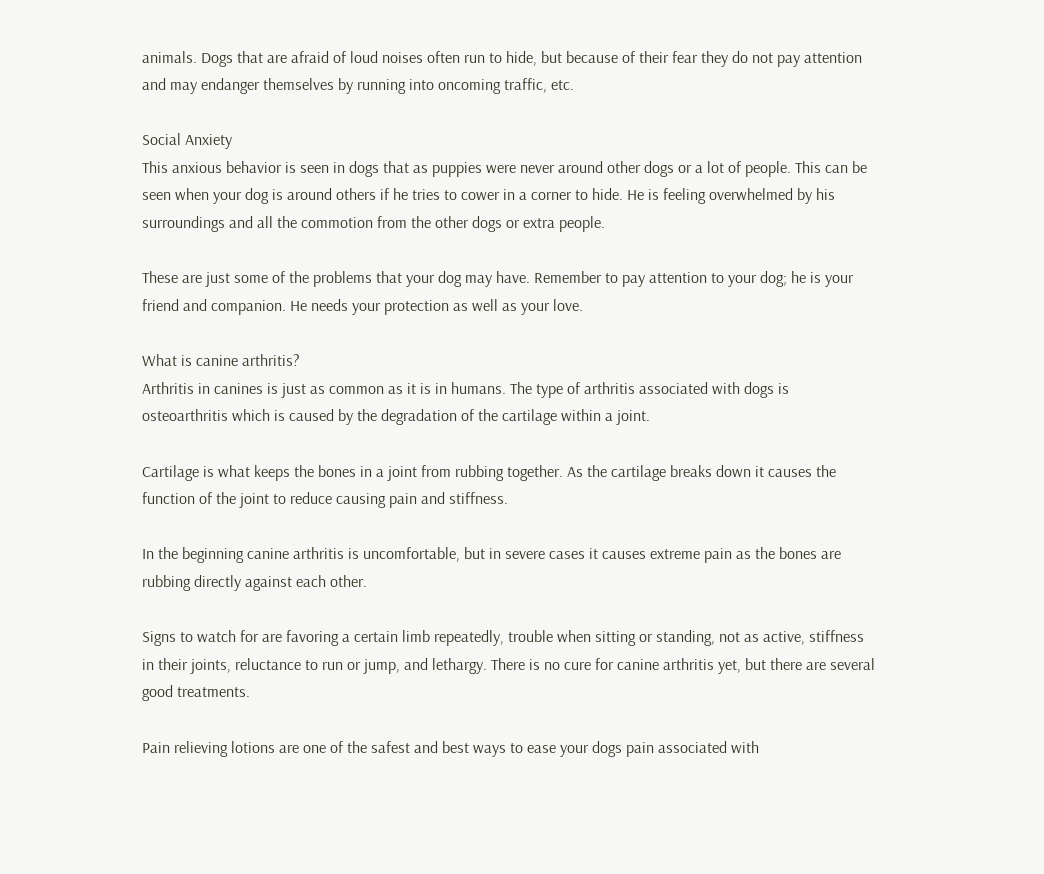animals. Dogs that are afraid of loud noises often run to hide, but because of their fear they do not pay attention and may endanger themselves by running into oncoming traffic, etc.

Social Anxiety
This anxious behavior is seen in dogs that as puppies were never around other dogs or a lot of people. This can be seen when your dog is around others if he tries to cower in a corner to hide. He is feeling overwhelmed by his surroundings and all the commotion from the other dogs or extra people.

These are just some of the problems that your dog may have. Remember to pay attention to your dog; he is your friend and companion. He needs your protection as well as your love.

What is canine arthritis?
Arthritis in canines is just as common as it is in humans. The type of arthritis associated with dogs is osteoarthritis which is caused by the degradation of the cartilage within a joint.

Cartilage is what keeps the bones in a joint from rubbing together. As the cartilage breaks down it causes the function of the joint to reduce causing pain and stiffness.

In the beginning canine arthritis is uncomfortable, but in severe cases it causes extreme pain as the bones are rubbing directly against each other.

Signs to watch for are favoring a certain limb repeatedly, trouble when sitting or standing, not as active, stiffness in their joints, reluctance to run or jump, and lethargy. There is no cure for canine arthritis yet, but there are several good treatments.

Pain relieving lotions are one of the safest and best ways to ease your dogs pain associated with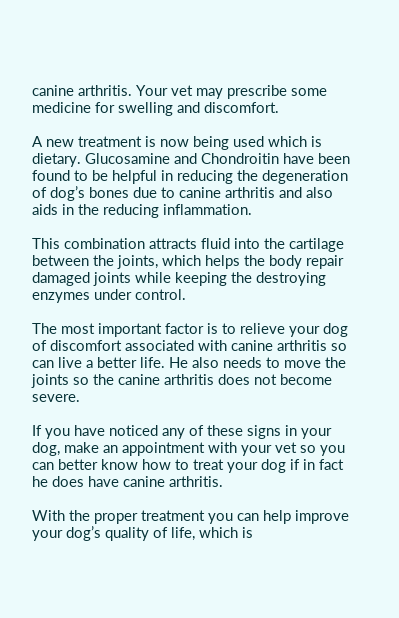canine arthritis. Your vet may prescribe some medicine for swelling and discomfort.

A new treatment is now being used which is dietary. Glucosamine and Chondroitin have been found to be helpful in reducing the degeneration of dog’s bones due to canine arthritis and also aids in the reducing inflammation.

This combination attracts fluid into the cartilage between the joints, which helps the body repair damaged joints while keeping the destroying enzymes under control.

The most important factor is to relieve your dog of discomfort associated with canine arthritis so can live a better life. He also needs to move the joints so the canine arthritis does not become severe.

If you have noticed any of these signs in your dog, make an appointment with your vet so you can better know how to treat your dog if in fact he does have canine arthritis.

With the proper treatment you can help improve your dog’s quality of life, which is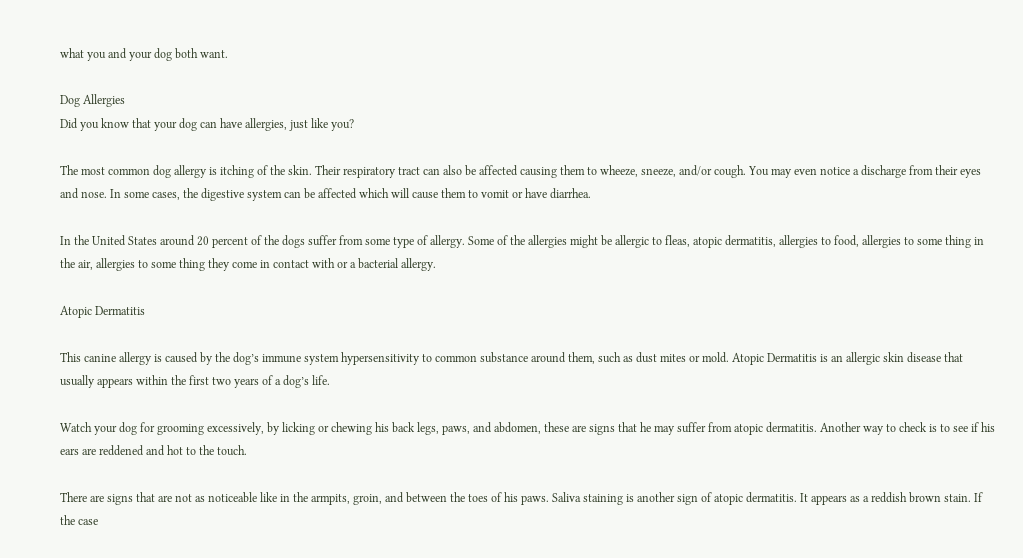what you and your dog both want.

Dog Allergies
Did you know that your dog can have allergies, just like you?

The most common dog allergy is itching of the skin. Their respiratory tract can also be affected causing them to wheeze, sneeze, and/or cough. You may even notice a discharge from their eyes and nose. In some cases, the digestive system can be affected which will cause them to vomit or have diarrhea.

In the United States around 20 percent of the dogs suffer from some type of allergy. Some of the allergies might be allergic to fleas, atopic dermatitis, allergies to food, allergies to some thing in the air, allergies to some thing they come in contact with or a bacterial allergy.

Atopic Dermatitis

This canine allergy is caused by the dog’s immune system hypersensitivity to common substance around them, such as dust mites or mold. Atopic Dermatitis is an allergic skin disease that usually appears within the first two years of a dog’s life.

Watch your dog for grooming excessively, by licking or chewing his back legs, paws, and abdomen, these are signs that he may suffer from atopic dermatitis. Another way to check is to see if his ears are reddened and hot to the touch.

There are signs that are not as noticeable like in the armpits, groin, and between the toes of his paws. Saliva staining is another sign of atopic dermatitis. It appears as a reddish brown stain. If the case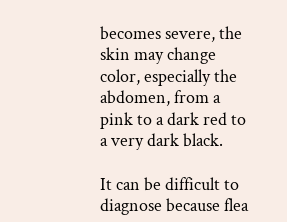becomes severe, the skin may change color, especially the abdomen, from a pink to a dark red to a very dark black.

It can be difficult to diagnose because flea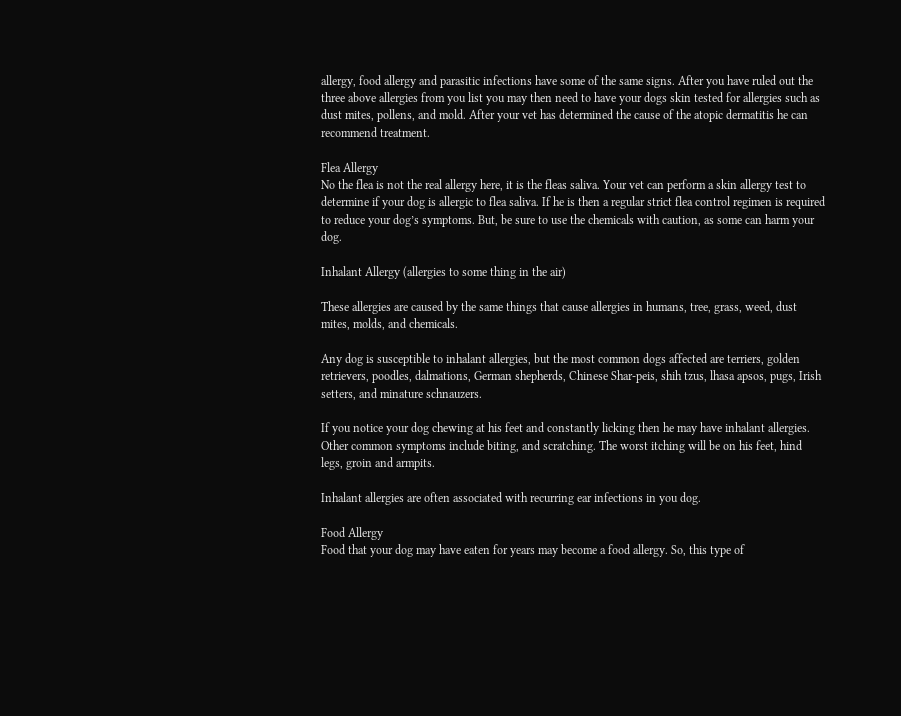allergy, food allergy and parasitic infections have some of the same signs. After you have ruled out the three above allergies from you list you may then need to have your dogs skin tested for allergies such as dust mites, pollens, and mold. After your vet has determined the cause of the atopic dermatitis he can recommend treatment.

Flea Allergy
No the flea is not the real allergy here, it is the fleas saliva. Your vet can perform a skin allergy test to determine if your dog is allergic to flea saliva. If he is then a regular strict flea control regimen is required to reduce your dog’s symptoms. But, be sure to use the chemicals with caution, as some can harm your dog.

Inhalant Allergy (allergies to some thing in the air)

These allergies are caused by the same things that cause allergies in humans, tree, grass, weed, dust mites, molds, and chemicals.

Any dog is susceptible to inhalant allergies, but the most common dogs affected are terriers, golden retrievers, poodles, dalmations, German shepherds, Chinese Shar-peis, shih tzus, lhasa apsos, pugs, Irish setters, and minature schnauzers.

If you notice your dog chewing at his feet and constantly licking then he may have inhalant allergies. Other common symptoms include biting, and scratching. The worst itching will be on his feet, hind legs, groin and armpits.

Inhalant allergies are often associated with recurring ear infections in you dog.

Food Allergy
Food that your dog may have eaten for years may become a food allergy. So, this type of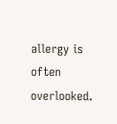allergy is often overlooked.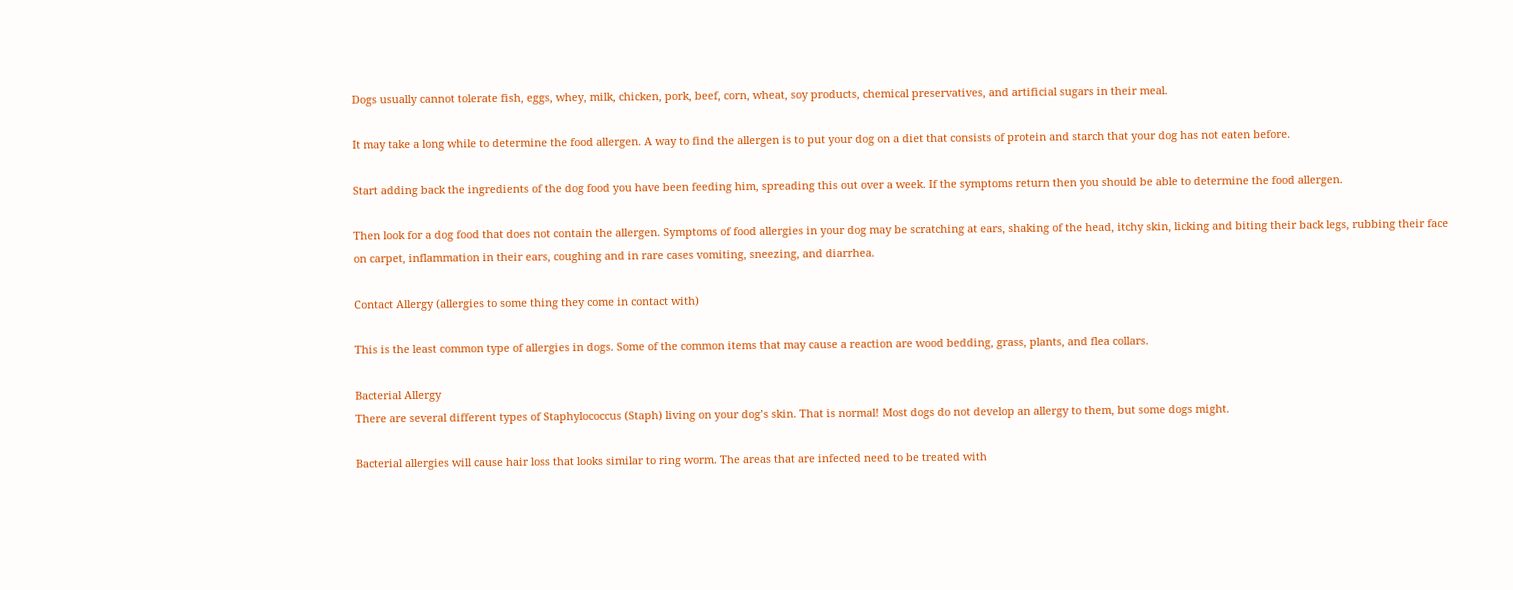Dogs usually cannot tolerate fish, eggs, whey, milk, chicken, pork, beef, corn, wheat, soy products, chemical preservatives, and artificial sugars in their meal.

It may take a long while to determine the food allergen. A way to find the allergen is to put your dog on a diet that consists of protein and starch that your dog has not eaten before.

Start adding back the ingredients of the dog food you have been feeding him, spreading this out over a week. If the symptoms return then you should be able to determine the food allergen.

Then look for a dog food that does not contain the allergen. Symptoms of food allergies in your dog may be scratching at ears, shaking of the head, itchy skin, licking and biting their back legs, rubbing their face on carpet, inflammation in their ears, coughing and in rare cases vomiting, sneezing, and diarrhea.

Contact Allergy (allergies to some thing they come in contact with)

This is the least common type of allergies in dogs. Some of the common items that may cause a reaction are wood bedding, grass, plants, and flea collars.

Bacterial Allergy
There are several different types of Staphylococcus (Staph) living on your dog’s skin. That is normal! Most dogs do not develop an allergy to them, but some dogs might.

Bacterial allergies will cause hair loss that looks similar to ring worm. The areas that are infected need to be treated with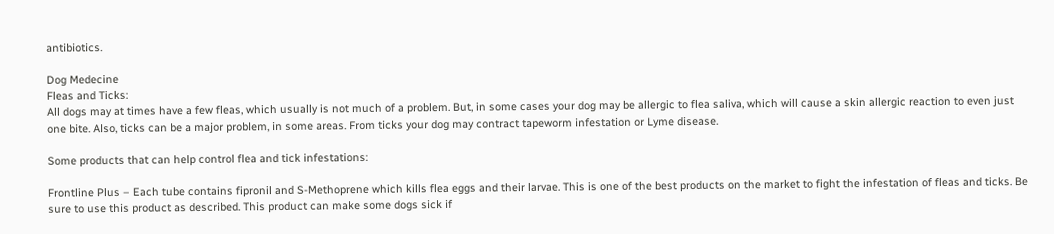antibiotics.

Dog Medecine
Fleas and Ticks:
All dogs may at times have a few fleas, which usually is not much of a problem. But, in some cases your dog may be allergic to flea saliva, which will cause a skin allergic reaction to even just one bite. Also, ticks can be a major problem, in some areas. From ticks your dog may contract tapeworm infestation or Lyme disease.

Some products that can help control flea and tick infestations:

Frontline Plus – Each tube contains fipronil and S-Methoprene which kills flea eggs and their larvae. This is one of the best products on the market to fight the infestation of fleas and ticks. Be sure to use this product as described. This product can make some dogs sick if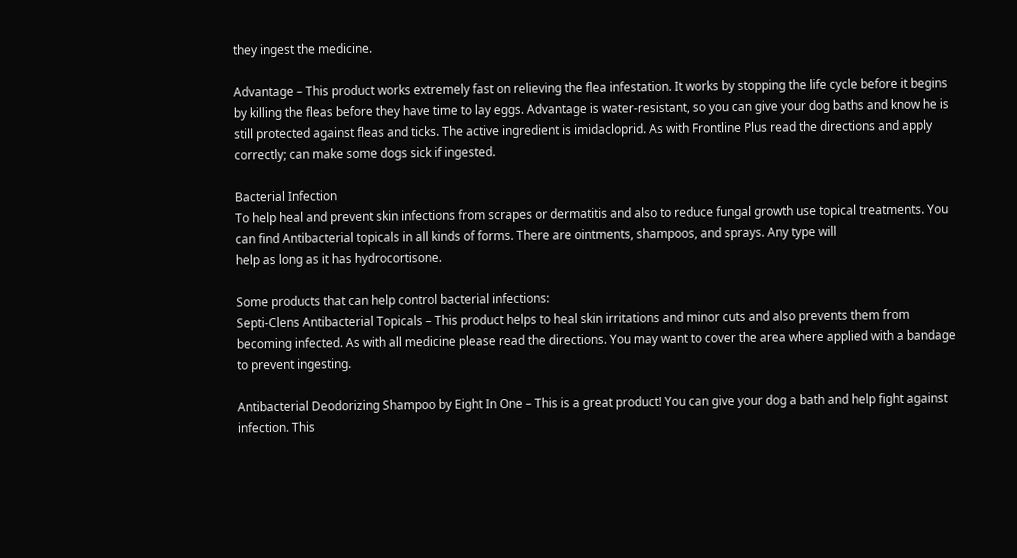they ingest the medicine.

Advantage – This product works extremely fast on relieving the flea infestation. It works by stopping the life cycle before it begins by killing the fleas before they have time to lay eggs. Advantage is water-resistant, so you can give your dog baths and know he is still protected against fleas and ticks. The active ingredient is imidacloprid. As with Frontline Plus read the directions and apply correctly; can make some dogs sick if ingested.

Bacterial Infection
To help heal and prevent skin infections from scrapes or dermatitis and also to reduce fungal growth use topical treatments. You can find Antibacterial topicals in all kinds of forms. There are ointments, shampoos, and sprays. Any type will
help as long as it has hydrocortisone.

Some products that can help control bacterial infections:
Septi-Clens Antibacterial Topicals – This product helps to heal skin irritations and minor cuts and also prevents them from becoming infected. As with all medicine please read the directions. You may want to cover the area where applied with a bandage to prevent ingesting.

Antibacterial Deodorizing Shampoo by Eight In One – This is a great product! You can give your dog a bath and help fight against infection. This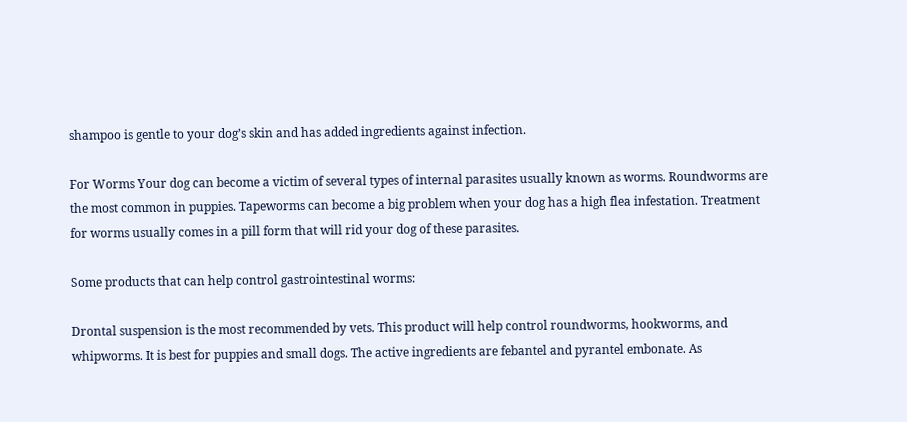shampoo is gentle to your dog’s skin and has added ingredients against infection.

For Worms Your dog can become a victim of several types of internal parasites usually known as worms. Roundworms are the most common in puppies. Tapeworms can become a big problem when your dog has a high flea infestation. Treatment for worms usually comes in a pill form that will rid your dog of these parasites.

Some products that can help control gastrointestinal worms:

Drontal suspension is the most recommended by vets. This product will help control roundworms, hookworms, and whipworms. It is best for puppies and small dogs. The active ingredients are febantel and pyrantel embonate. As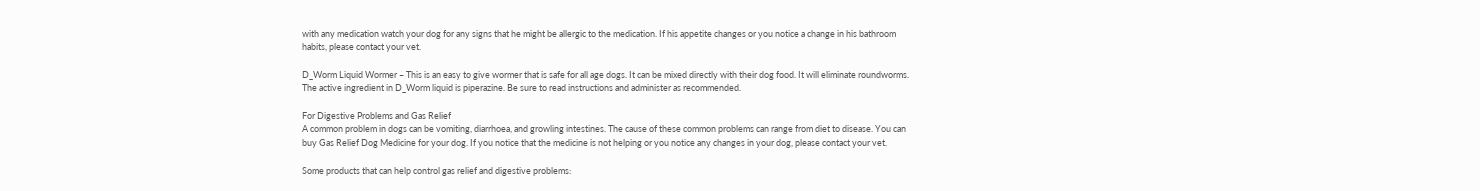with any medication watch your dog for any signs that he might be allergic to the medication. If his appetite changes or you notice a change in his bathroom habits, please contact your vet.

D_Worm Liquid Wormer – This is an easy to give wormer that is safe for all age dogs. It can be mixed directly with their dog food. It will eliminate roundworms. The active ingredient in D_Worm liquid is piperazine. Be sure to read instructions and administer as recommended.

For Digestive Problems and Gas Relief
A common problem in dogs can be vomiting, diarrhoea, and growling intestines. The cause of these common problems can range from diet to disease. You can buy Gas Relief Dog Medicine for your dog. If you notice that the medicine is not helping or you notice any changes in your dog, please contact your vet.

Some products that can help control gas relief and digestive problems: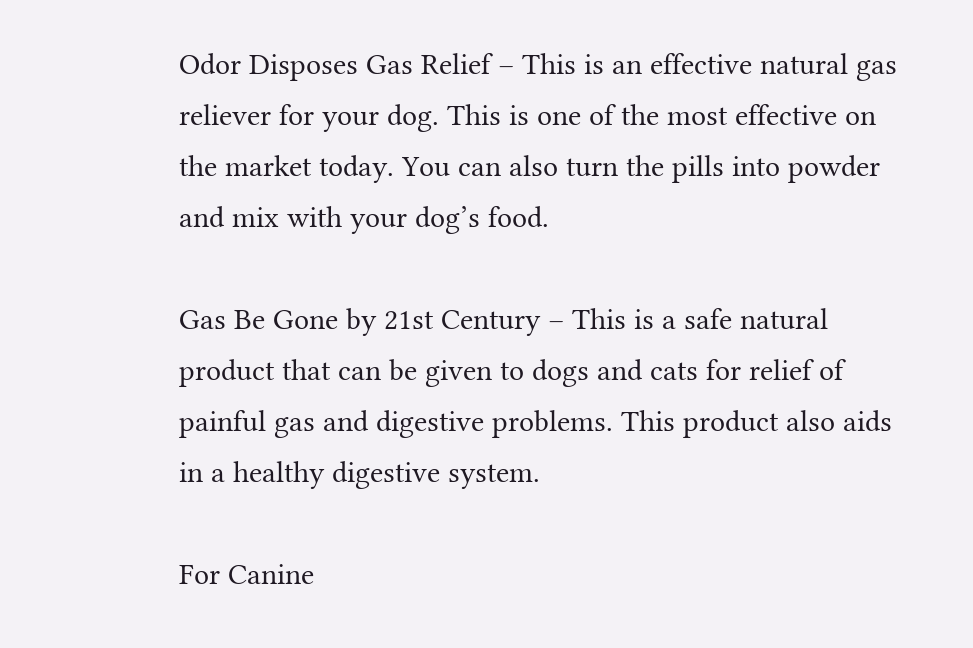Odor Disposes Gas Relief – This is an effective natural gas reliever for your dog. This is one of the most effective on the market today. You can also turn the pills into powder and mix with your dog’s food.

Gas Be Gone by 21st Century – This is a safe natural product that can be given to dogs and cats for relief of painful gas and digestive problems. This product also aids in a healthy digestive system.

For Canine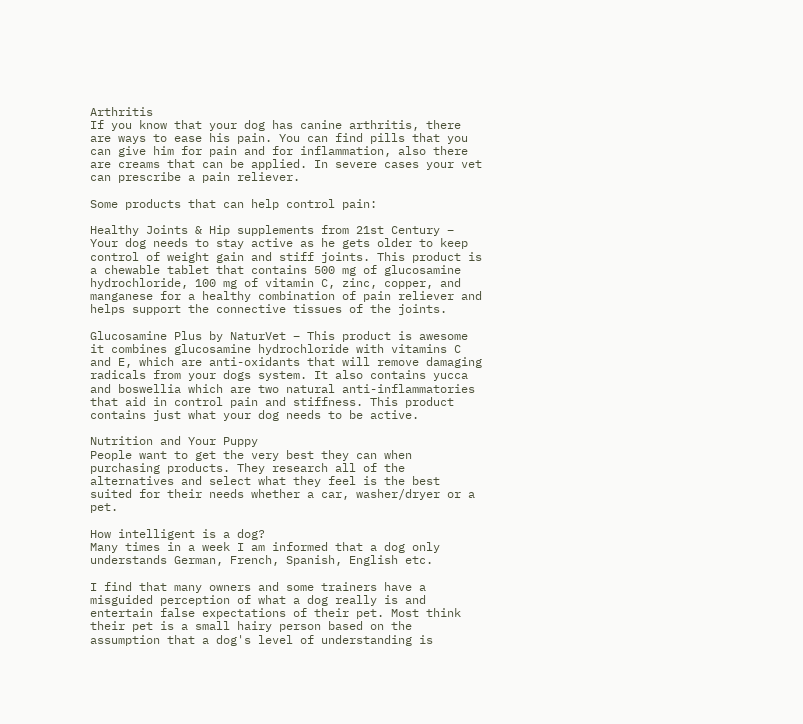Arthritis
If you know that your dog has canine arthritis, there are ways to ease his pain. You can find pills that you can give him for pain and for inflammation, also there are creams that can be applied. In severe cases your vet can prescribe a pain reliever.

Some products that can help control pain:

Healthy Joints & Hip supplements from 21st Century – Your dog needs to stay active as he gets older to keep control of weight gain and stiff joints. This product is a chewable tablet that contains 500 mg of glucosamine hydrochloride, 100 mg of vitamin C, zinc, copper, and manganese for a healthy combination of pain reliever and helps support the connective tissues of the joints.

Glucosamine Plus by NaturVet – This product is awesome it combines glucosamine hydrochloride with vitamins C and E, which are anti-oxidants that will remove damaging radicals from your dogs system. It also contains yucca and boswellia which are two natural anti-inflammatories that aid in control pain and stiffness. This product contains just what your dog needs to be active.

Nutrition and Your Puppy
People want to get the very best they can when purchasing products. They research all of the alternatives and select what they feel is the best suited for their needs whether a car, washer/dryer or a pet.

How intelligent is a dog?
Many times in a week I am informed that a dog only understands German, French, Spanish, English etc.

I find that many owners and some trainers have a misguided perception of what a dog really is and entertain false expectations of their pet. Most think their pet is a small hairy person based on the assumption that a dog's level of understanding is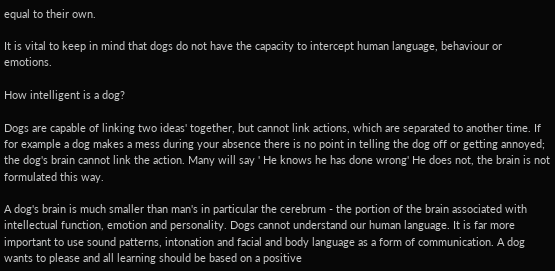equal to their own.

It is vital to keep in mind that dogs do not have the capacity to intercept human language, behaviour or emotions.

How intelligent is a dog?

Dogs are capable of linking two ideas' together, but cannot link actions, which are separated to another time. If for example a dog makes a mess during your absence there is no point in telling the dog off or getting annoyed; the dog's brain cannot link the action. Many will say ' He knows he has done wrong' He does not, the brain is not formulated this way.

A dog's brain is much smaller than man's in particular the cerebrum - the portion of the brain associated with intellectual function, emotion and personality. Dogs cannot understand our human language. It is far more important to use sound patterns, intonation and facial and body language as a form of communication. A dog wants to please and all learning should be based on a positive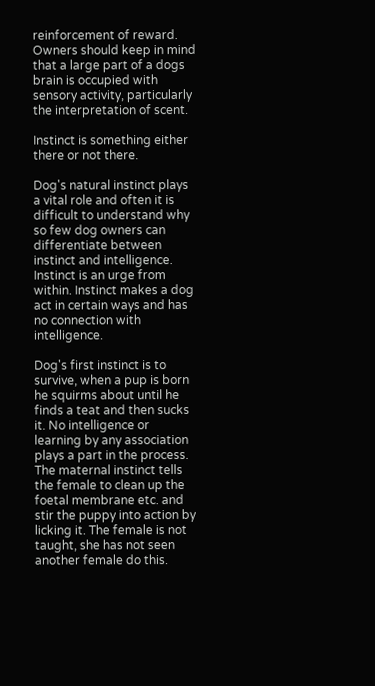reinforcement of reward. Owners should keep in mind that a large part of a dogs brain is occupied with sensory activity, particularly the interpretation of scent.

Instinct is something either there or not there.

Dog's natural instinct plays a vital role and often it is difficult to understand why so few dog owners can differentiate between instinct and intelligence. Instinct is an urge from within. Instinct makes a dog act in certain ways and has no connection with intelligence.

Dog's first instinct is to survive, when a pup is born he squirms about until he finds a teat and then sucks it. No intelligence or learning by any association plays a part in the process. The maternal instinct tells the female to clean up the foetal membrane etc. and stir the puppy into action by licking it. The female is not taught, she has not seen another female do this.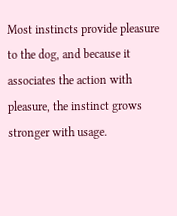Most instincts provide pleasure to the dog, and because it associates the action with pleasure, the instinct grows stronger with usage.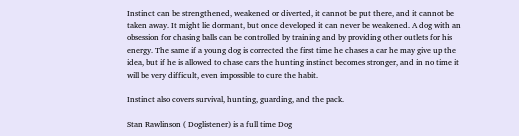Instinct can be strengthened, weakened or diverted, it cannot be put there, and it cannot be taken away. It might lie dormant, but once developed it can never be weakened. A dog with an obsession for chasing balls can be controlled by training and by providing other outlets for his energy. The same if a young dog is corrected the first time he chases a car he may give up the idea, but if he is allowed to chase cars the hunting instinct becomes stronger, and in no time it will be very difficult, even impossible to cure the habit.

Instinct also covers survival, hunting, guarding, and the pack.

Stan Rawlinson ( Doglistener) is a full time Dog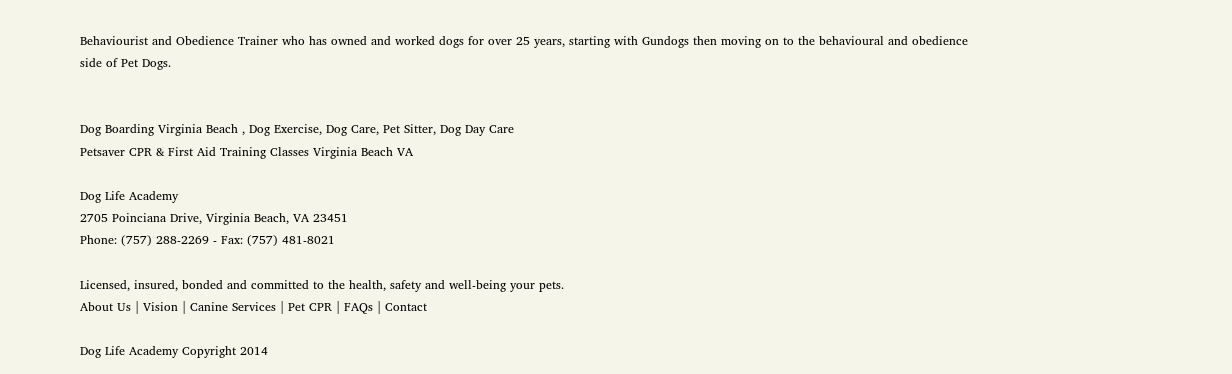Behaviourist and Obedience Trainer who has owned and worked dogs for over 25 years, starting with Gundogs then moving on to the behavioural and obedience side of Pet Dogs.


Dog Boarding Virginia Beach , Dog Exercise, Dog Care, Pet Sitter, Dog Day Care
Petsaver CPR & First Aid Training Classes Virginia Beach VA

Dog Life Academy
2705 Poinciana Drive, Virginia Beach, VA 23451
Phone: (757) 288-2269 - Fax: (757) 481-8021

Licensed, insured, bonded and committed to the health, safety and well-being your pets.
About Us | Vision | Canine Services | Pet CPR | FAQs | Contact

Dog Life Academy Copyright 2014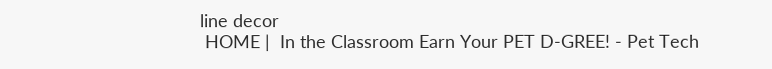line decor
 HOME |  In the Classroom Earn Your PET D-GREE! - Pet Tech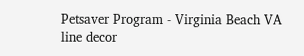Petsaver Program - Virginia Beach VA
line decor